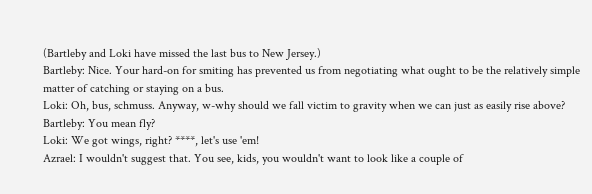(Bartleby and Loki have missed the last bus to New Jersey.)
Bartleby: Nice. Your hard-on for smiting has prevented us from negotiating what ought to be the relatively simple matter of catching or staying on a bus.
Loki: Oh, bus, schmuss. Anyway, w-why should we fall victim to gravity when we can just as easily rise above?
Bartleby: You mean fly?
Loki: We got wings, right? ****, let's use 'em!
Azrael: I wouldn't suggest that. You see, kids, you wouldn't want to look like a couple of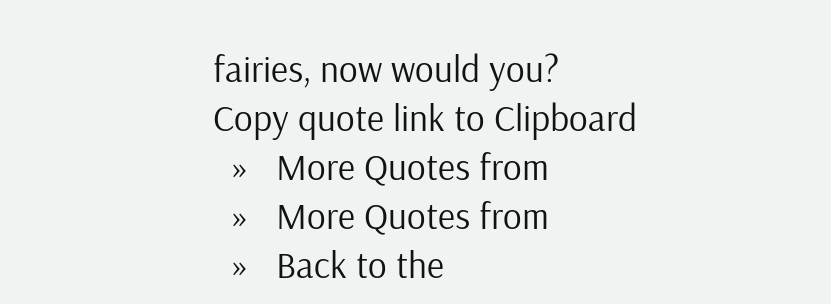fairies, now would you?
Copy quote link to Clipboard
  »   More Quotes from
  »   More Quotes from
  »   Back to the